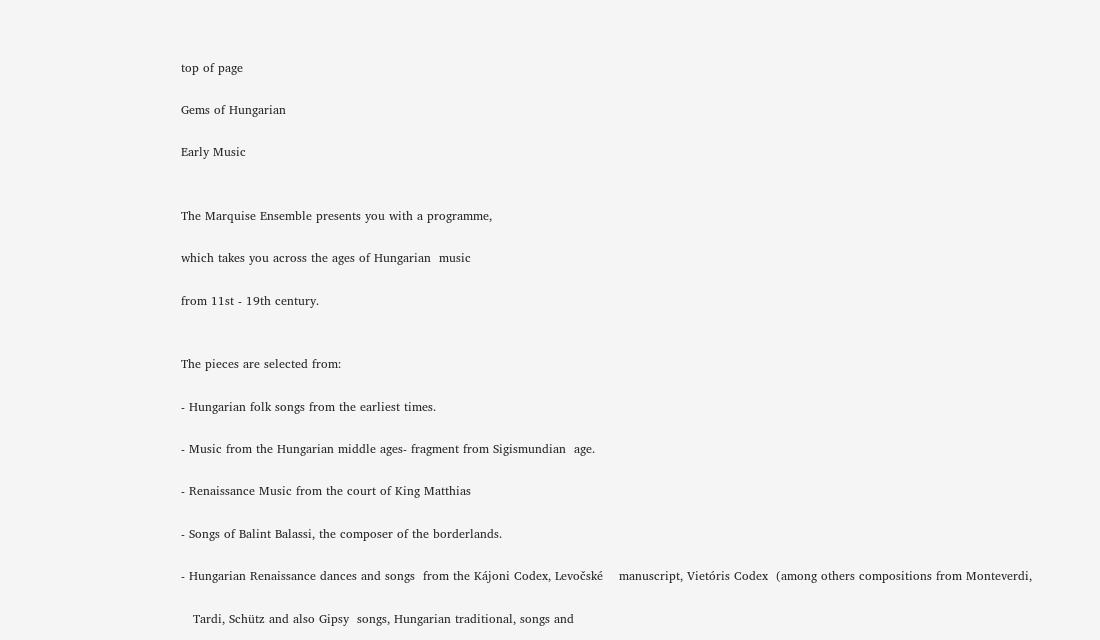top of page

Gems of Hungarian

Early Music


The Marquise Ensemble presents you with a programme,

which takes you across the ages of Hungarian  music

from 11st - 19th century.


The pieces are selected from:

- Hungarian folk songs from the earliest times.

- Music from the Hungarian middle ages- fragment from Sigismundian  age.

- Renaissance Music from the court of King Matthias

- Songs of Balint Balassi, the composer of the borderlands.

- Hungarian Renaissance dances and songs  from the Kájoni Codex, Levočské    manuscript, Vietóris Codex  (among others compositions from Monteverdi,

   Tardi, Schütz and also Gipsy  songs, Hungarian traditional, songs and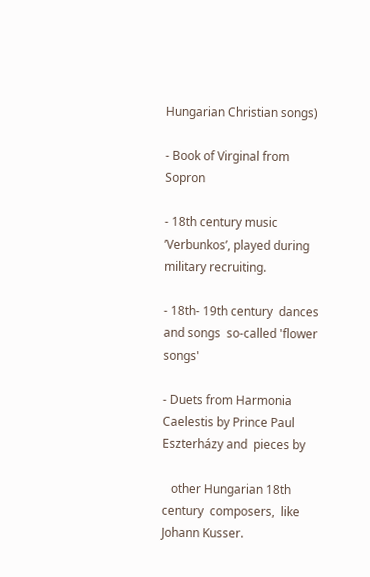Hungarian Christian songs)

- Book of Virginal from Sopron

- 18th century music ’Verbunkos’, played during military recruiting.

- 18th- 19th century  dances and songs  so-called 'flower songs'

- Duets from Harmonia Caelestis by Prince Paul Eszterházy and  pieces by

   other Hungarian 18th century  composers,  like Johann Kusser.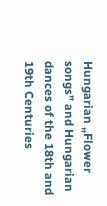Hungarian „Flower songs” and Hungarian dances of the 18th and 19th Centuries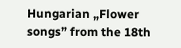Hungarian „Flower songs” from the 18th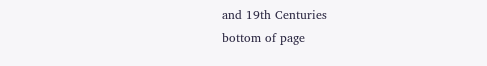and 19th Centuries
bottom of page